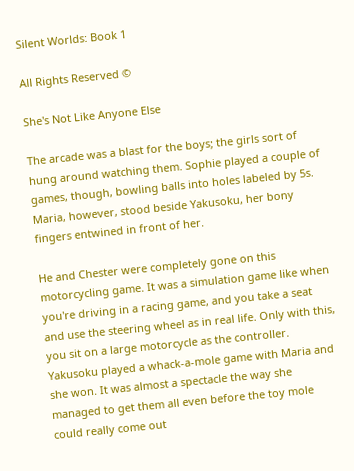Silent Worlds: Book 1

All Rights Reserved ©

She's Not Like Anyone Else

The arcade was a blast for the boys; the girls sort of hung around watching them. Sophie played a couple of games, though, bowling balls into holes labeled by 5s. Maria, however, stood beside Yakusoku, her bony fingers entwined in front of her.

He and Chester were completely gone on this motorcycling game. It was a simulation game like when you're driving in a racing game, and you take a seat and use the steering wheel as in real life. Only with this, you sit on a large motorcycle as the controller. Yakusoku played a whack-a-mole game with Maria and she won. It was almost a spectacle the way she managed to get them all even before the toy mole could really come out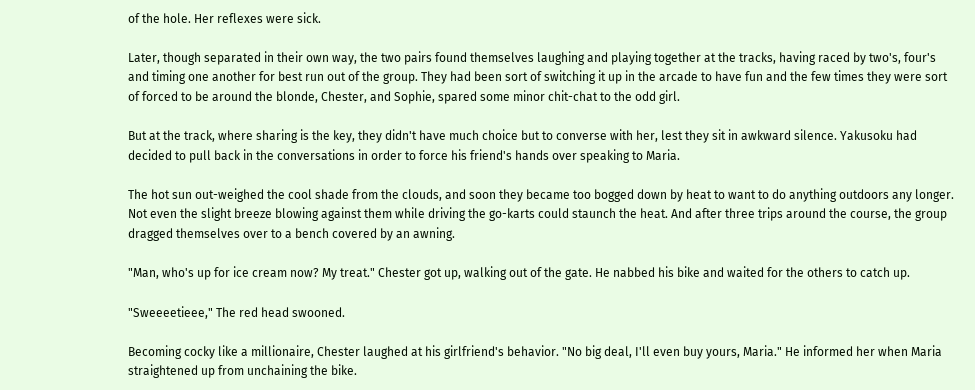of the hole. Her reflexes were sick.

Later, though separated in their own way, the two pairs found themselves laughing and playing together at the tracks, having raced by two's, four's and timing one another for best run out of the group. They had been sort of switching it up in the arcade to have fun and the few times they were sort of forced to be around the blonde, Chester, and Sophie, spared some minor chit-chat to the odd girl.

But at the track, where sharing is the key, they didn't have much choice but to converse with her, lest they sit in awkward silence. Yakusoku had decided to pull back in the conversations in order to force his friend's hands over speaking to Maria.

The hot sun out-weighed the cool shade from the clouds, and soon they became too bogged down by heat to want to do anything outdoors any longer. Not even the slight breeze blowing against them while driving the go-karts could staunch the heat. And after three trips around the course, the group dragged themselves over to a bench covered by an awning.

"Man, who's up for ice cream now? My treat." Chester got up, walking out of the gate. He nabbed his bike and waited for the others to catch up.

"Sweeeetieee," The red head swooned.

Becoming cocky like a millionaire, Chester laughed at his girlfriend's behavior. "No big deal, I'll even buy yours, Maria." He informed her when Maria straightened up from unchaining the bike.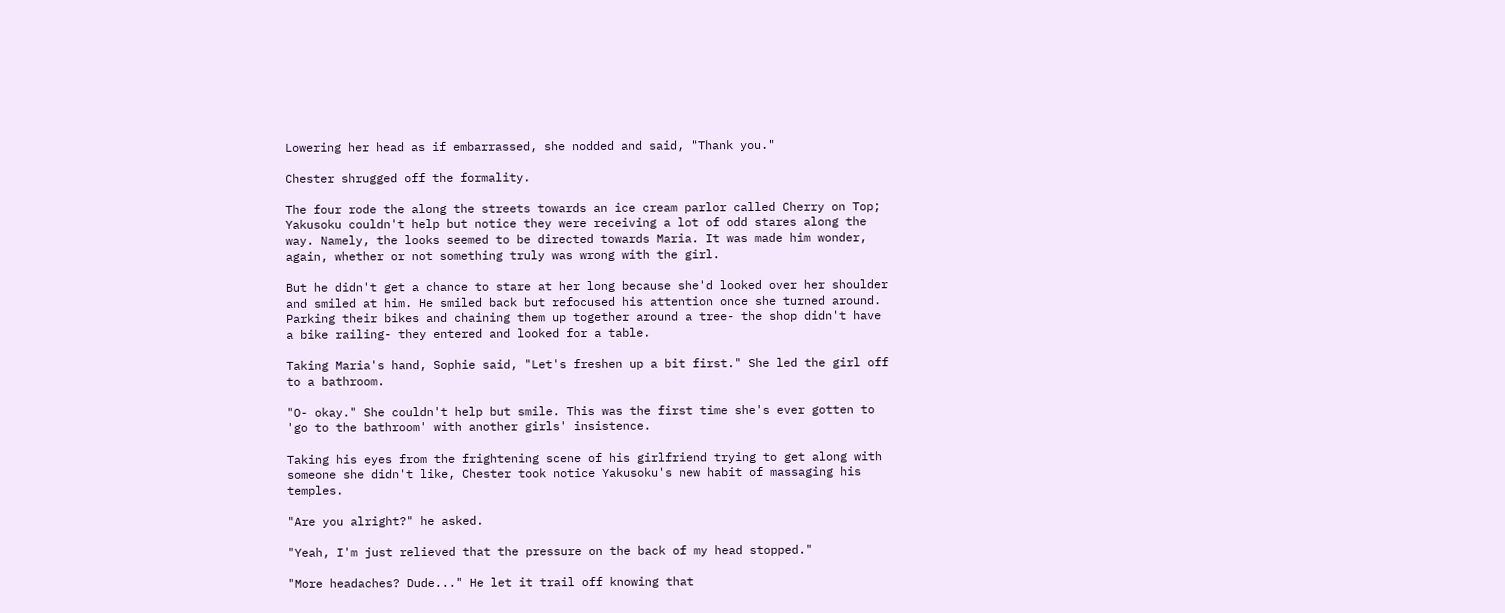Lowering her head as if embarrassed, she nodded and said, "Thank you."

Chester shrugged off the formality.

The four rode the along the streets towards an ice cream parlor called Cherry on Top; Yakusoku couldn't help but notice they were receiving a lot of odd stares along the way. Namely, the looks seemed to be directed towards Maria. It was made him wonder, again, whether or not something truly was wrong with the girl.

But he didn't get a chance to stare at her long because she'd looked over her shoulder and smiled at him. He smiled back but refocused his attention once she turned around. Parking their bikes and chaining them up together around a tree- the shop didn't have a bike railing- they entered and looked for a table.

Taking Maria's hand, Sophie said, "Let's freshen up a bit first." She led the girl off to a bathroom.

"O- okay." She couldn't help but smile. This was the first time she's ever gotten to 'go to the bathroom' with another girls' insistence.

Taking his eyes from the frightening scene of his girlfriend trying to get along with someone she didn't like, Chester took notice Yakusoku's new habit of massaging his temples.

"Are you alright?" he asked.

"Yeah, I'm just relieved that the pressure on the back of my head stopped."

"More headaches? Dude..." He let it trail off knowing that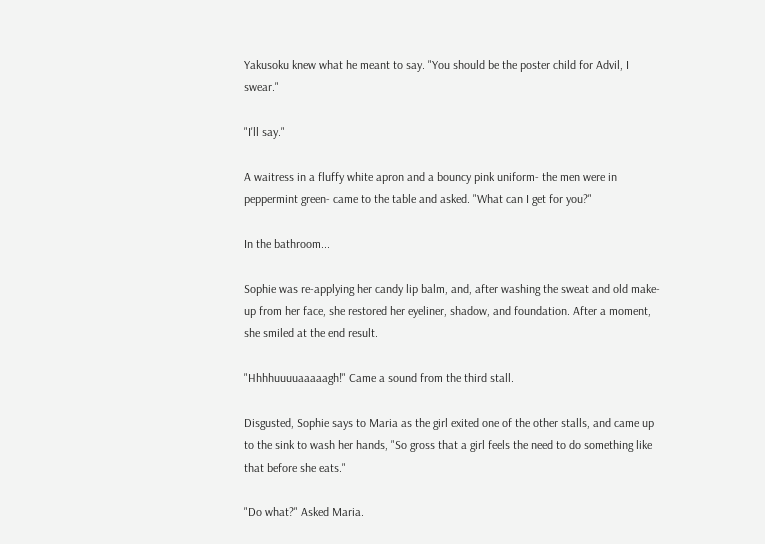Yakusoku knew what he meant to say. "You should be the poster child for Advil, I swear."

"I'll say."

A waitress in a fluffy white apron and a bouncy pink uniform- the men were in peppermint green- came to the table and asked. "What can I get for you?"

In the bathroom...

Sophie was re-applying her candy lip balm, and, after washing the sweat and old make-up from her face, she restored her eyeliner, shadow, and foundation. After a moment, she smiled at the end result.

"Hhhhuuuuaaaaagh!" Came a sound from the third stall.

Disgusted, Sophie says to Maria as the girl exited one of the other stalls, and came up to the sink to wash her hands, "So gross that a girl feels the need to do something like that before she eats."

"Do what?" Asked Maria.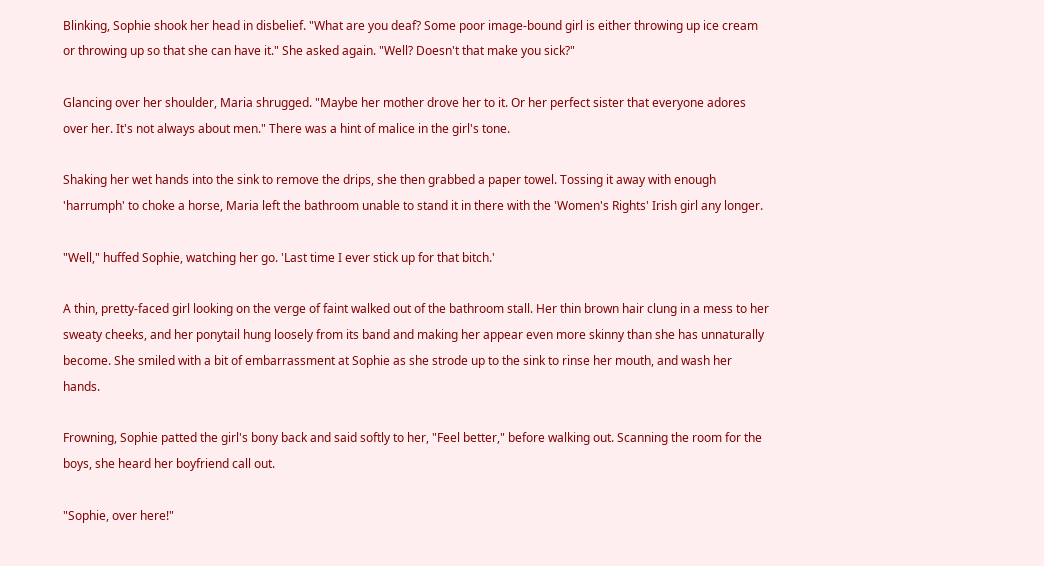Blinking, Sophie shook her head in disbelief. "What are you deaf? Some poor image-bound girl is either throwing up ice cream or throwing up so that she can have it." She asked again. "Well? Doesn't that make you sick?"

Glancing over her shoulder, Maria shrugged. "Maybe her mother drove her to it. Or her perfect sister that everyone adores over her. It's not always about men." There was a hint of malice in the girl's tone.

Shaking her wet hands into the sink to remove the drips, she then grabbed a paper towel. Tossing it away with enough 'harrumph' to choke a horse, Maria left the bathroom unable to stand it in there with the 'Women's Rights' Irish girl any longer.

"Well," huffed Sophie, watching her go. 'Last time I ever stick up for that bitch.'

A thin, pretty-faced girl looking on the verge of faint walked out of the bathroom stall. Her thin brown hair clung in a mess to her sweaty cheeks, and her ponytail hung loosely from its band and making her appear even more skinny than she has unnaturally become. She smiled with a bit of embarrassment at Sophie as she strode up to the sink to rinse her mouth, and wash her hands.

Frowning, Sophie patted the girl's bony back and said softly to her, "Feel better," before walking out. Scanning the room for the boys, she heard her boyfriend call out.

"Sophie, over here!"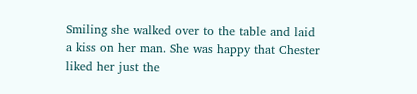Smiling she walked over to the table and laid a kiss on her man. She was happy that Chester liked her just the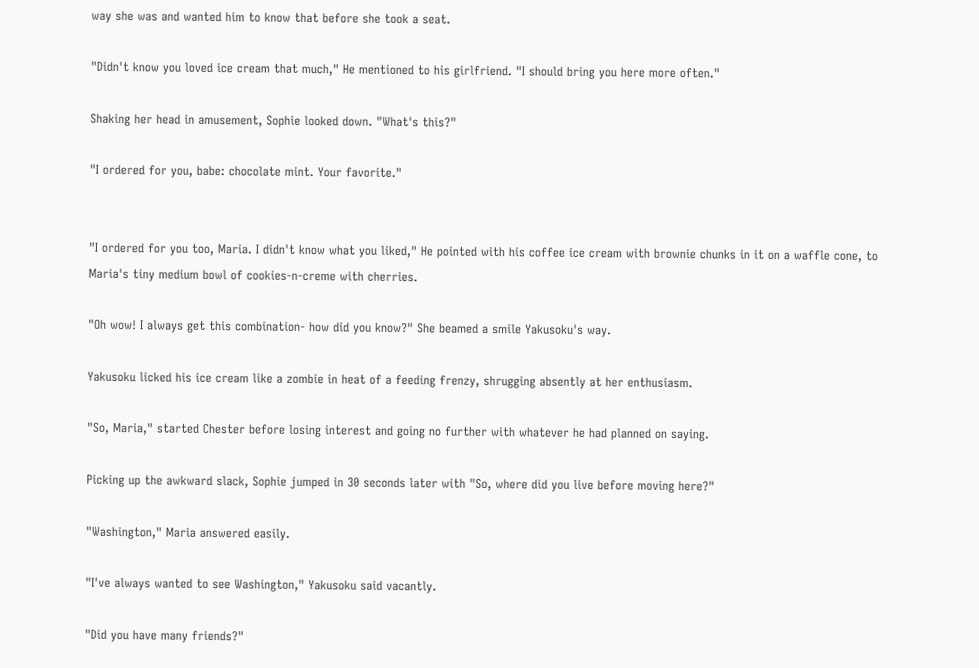way she was and wanted him to know that before she took a seat.

"Didn't know you loved ice cream that much," He mentioned to his girlfriend. "I should bring you here more often."

Shaking her head in amusement, Sophie looked down. "What's this?"

"I ordered for you, babe: chocolate mint. Your favorite."


"I ordered for you too, Maria. I didn't know what you liked," He pointed with his coffee ice cream with brownie chunks in it on a waffle cone, to Maria's tiny medium bowl of cookies-n-creme with cherries.

"Oh wow! I always get this combination- how did you know?" She beamed a smile Yakusoku's way.

Yakusoku licked his ice cream like a zombie in heat of a feeding frenzy, shrugging absently at her enthusiasm.

"So, Maria," started Chester before losing interest and going no further with whatever he had planned on saying.

Picking up the awkward slack, Sophie jumped in 30 seconds later with "So, where did you live before moving here?"

"Washington," Maria answered easily.

"I've always wanted to see Washington," Yakusoku said vacantly.

"Did you have many friends?"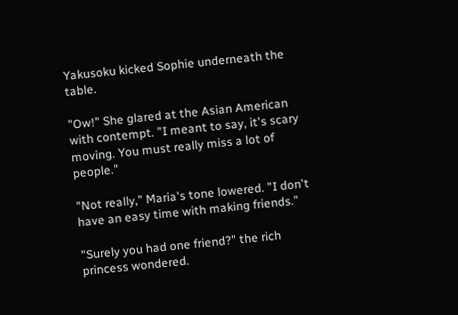Yakusoku kicked Sophie underneath the table.

"Ow!" She glared at the Asian American with contempt. "I meant to say, it's scary moving. You must really miss a lot of people."

"Not really," Maria's tone lowered. "I don't have an easy time with making friends."

"Surely you had one friend?" the rich princess wondered.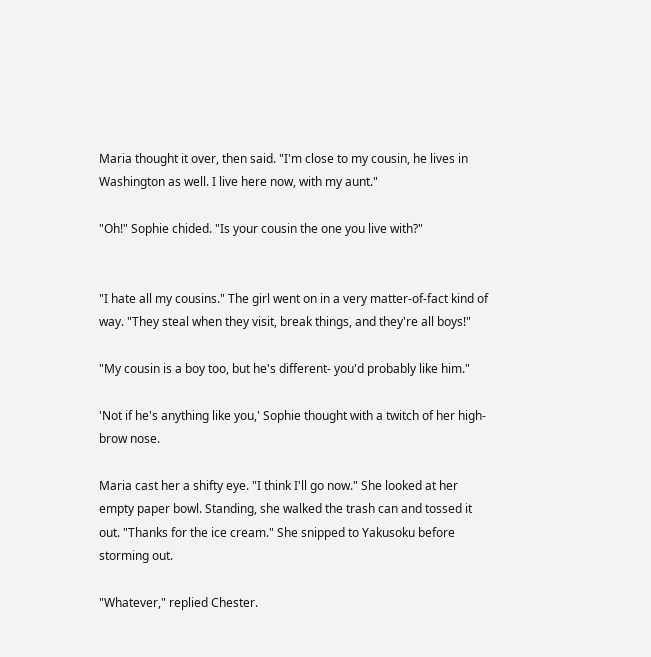Maria thought it over, then said. "I'm close to my cousin, he lives in Washington as well. I live here now, with my aunt."

"Oh!" Sophie chided. "Is your cousin the one you live with?"


"I hate all my cousins." The girl went on in a very matter-of-fact kind of way. "They steal when they visit, break things, and they're all boys!"

"My cousin is a boy too, but he's different- you'd probably like him."

'Not if he's anything like you,' Sophie thought with a twitch of her high-brow nose.

Maria cast her a shifty eye. "I think I'll go now." She looked at her empty paper bowl. Standing, she walked the trash can and tossed it out. "Thanks for the ice cream." She snipped to Yakusoku before storming out.

"Whatever," replied Chester.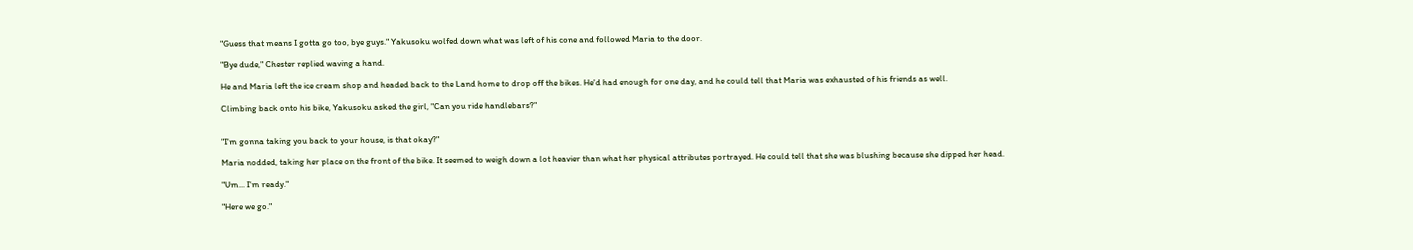"Guess that means I gotta go too, bye guys." Yakusoku wolfed down what was left of his cone and followed Maria to the door.

"Bye dude," Chester replied waving a hand.

He and Maria left the ice cream shop and headed back to the Land home to drop off the bikes. He'd had enough for one day, and he could tell that Maria was exhausted of his friends as well.

Climbing back onto his bike, Yakusoku asked the girl, "Can you ride handlebars?"


"I'm gonna taking you back to your house, is that okay?"

Maria nodded, taking her place on the front of the bike. It seemed to weigh down a lot heavier than what her physical attributes portrayed. He could tell that she was blushing because she dipped her head.

"Um... I'm ready."

"Here we go."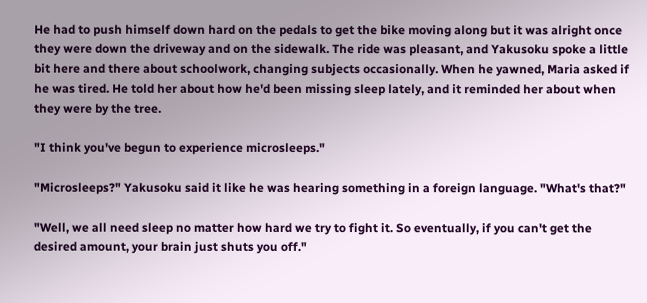He had to push himself down hard on the pedals to get the bike moving along but it was alright once they were down the driveway and on the sidewalk. The ride was pleasant, and Yakusoku spoke a little bit here and there about schoolwork, changing subjects occasionally. When he yawned, Maria asked if he was tired. He told her about how he'd been missing sleep lately, and it reminded her about when they were by the tree.

"I think you've begun to experience microsleeps."

"Microsleeps?" Yakusoku said it like he was hearing something in a foreign language. "What's that?"

"Well, we all need sleep no matter how hard we try to fight it. So eventually, if you can't get the desired amount, your brain just shuts you off."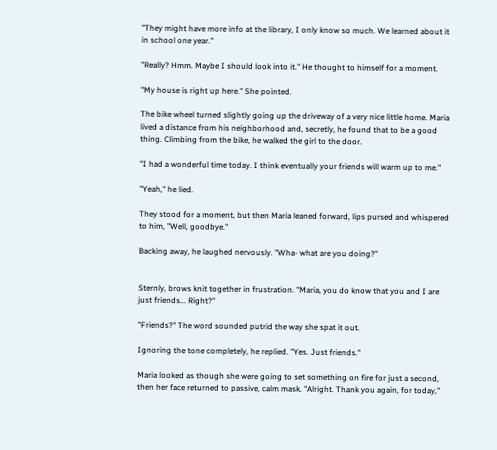"They might have more info at the library, I only know so much. We learned about it in school one year."

"Really? Hmm. Maybe I should look into it." He thought to himself for a moment.

"My house is right up here." She pointed.

The bike wheel turned slightly going up the driveway of a very nice little home. Maria lived a distance from his neighborhood and, secretly, he found that to be a good thing. Climbing from the bike, he walked the girl to the door.

"I had a wonderful time today. I think eventually your friends will warm up to me."

"Yeah," he lied.

They stood for a moment, but then Maria leaned forward, lips pursed and whispered to him, "Well, goodbye."

Backing away, he laughed nervously. "Wha- what are you doing?"


Sternly, brows knit together in frustration. "Maria, you do know that you and I are just friends... Right?"

"Friends?" The word sounded putrid the way she spat it out.

Ignoring the tone completely, he replied. "Yes. Just friends."

Maria looked as though she were going to set something on fire for just a second, then her face returned to passive, calm mask. "Alright. Thank you again, for today,"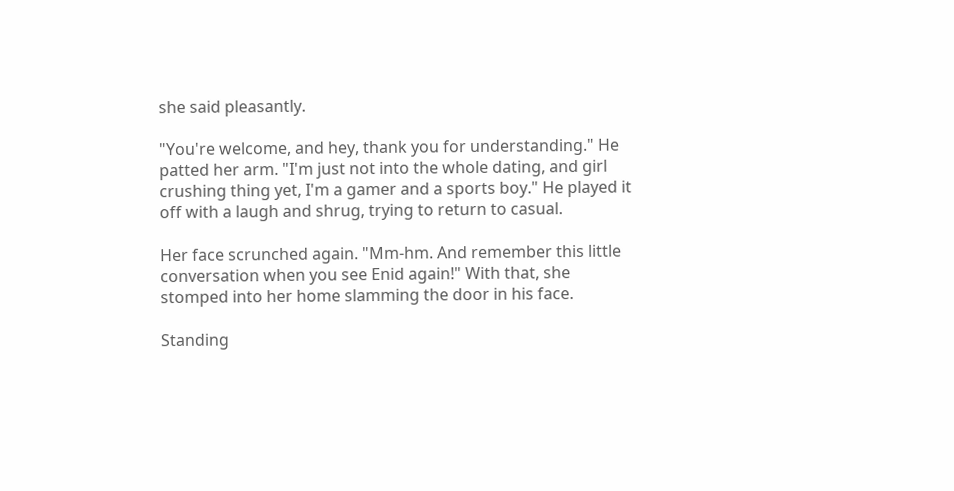she said pleasantly.

"You're welcome, and hey, thank you for understanding." He patted her arm. "I'm just not into the whole dating, and girl crushing thing yet, I'm a gamer and a sports boy." He played it off with a laugh and shrug, trying to return to casual.

Her face scrunched again. "Mm-hm. And remember this little conversation when you see Enid again!" With that, she stomped into her home slamming the door in his face.

Standing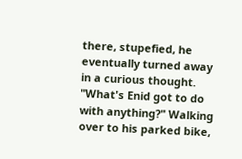there, stupefied, he eventually turned away in a curious thought. "What's Enid got to do with anything?" Walking over to his parked bike,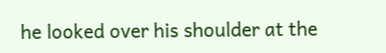he looked over his shoulder at the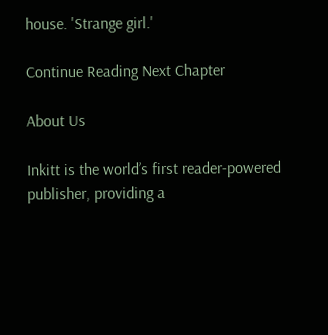house. 'Strange girl.'

Continue Reading Next Chapter

About Us

Inkitt is the world’s first reader-powered publisher, providing a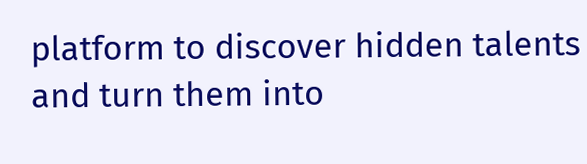platform to discover hidden talents and turn them into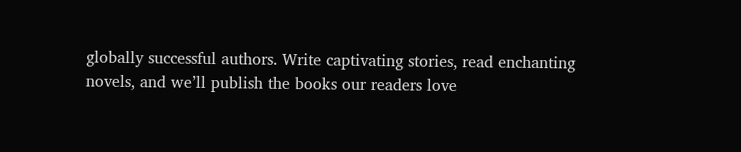globally successful authors. Write captivating stories, read enchanting novels, and we’ll publish the books our readers love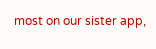most on our sister app,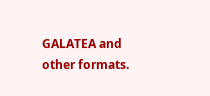GALATEA and other formats.